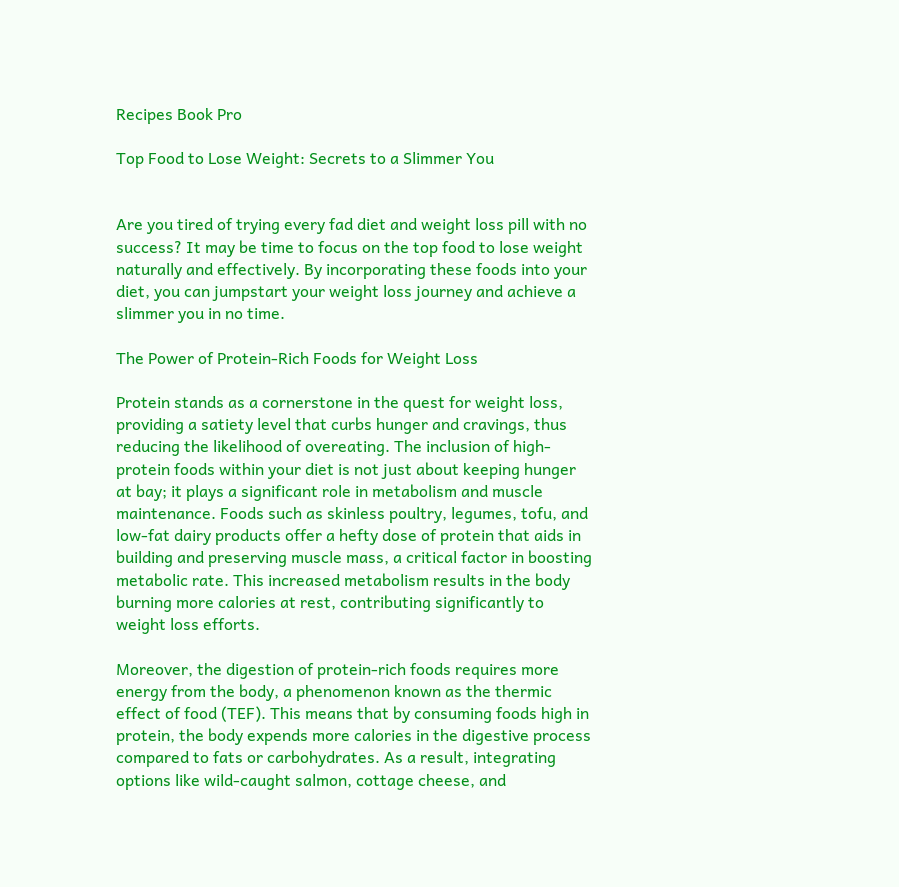Recipes Book Pro

Top Food to Lose Weight: Secrets to a Slimmer You


Are you tired of trying every fad diet and weight loss pill with no success? It may be time to focus on the top food to lose weight naturally and effectively. By incorporating these foods into your diet, you can jumpstart your weight loss journey and achieve a slimmer you in no time.

The Power of Protein-Rich Foods for Weight Loss

Protein stands as a cornerstone in the quest for weight loss, providing a satiety level that curbs hunger and cravings, thus reducing the likelihood of overeating. The inclusion of high-protein foods within your diet is not just about keeping hunger at bay; it plays a significant role in metabolism and muscle maintenance. Foods such as skinless poultry, legumes, tofu, and low-fat dairy products offer a hefty dose of protein that aids in building and preserving muscle mass, a critical factor in boosting metabolic rate. This increased metabolism results in the body burning more calories at rest, contributing significantly to weight loss efforts.

Moreover, the digestion of protein-rich foods requires more energy from the body, a phenomenon known as the thermic effect of food (TEF). This means that by consuming foods high in protein, the body expends more calories in the digestive process compared to fats or carbohydrates. As a result, integrating options like wild-caught salmon, cottage cheese, and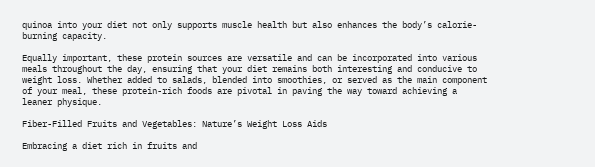quinoa into your diet not only supports muscle health but also enhances the body’s calorie-burning capacity.

Equally important, these protein sources are versatile and can be incorporated into various meals throughout the day, ensuring that your diet remains both interesting and conducive to weight loss. Whether added to salads, blended into smoothies, or served as the main component of your meal, these protein-rich foods are pivotal in paving the way toward achieving a leaner physique.

Fiber-Filled Fruits and Vegetables: Nature’s Weight Loss Aids

Embracing a diet rich in fruits and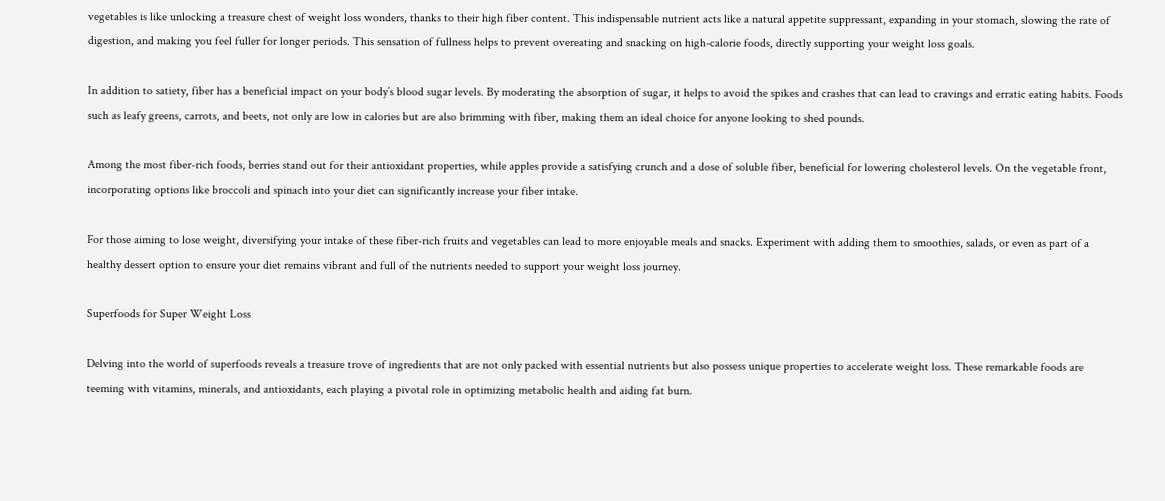vegetables is like unlocking a treasure chest of weight loss wonders, thanks to their high fiber content. This indispensable nutrient acts like a natural appetite suppressant, expanding in your stomach, slowing the rate of digestion, and making you feel fuller for longer periods. This sensation of fullness helps to prevent overeating and snacking on high-calorie foods, directly supporting your weight loss goals.

In addition to satiety, fiber has a beneficial impact on your body’s blood sugar levels. By moderating the absorption of sugar, it helps to avoid the spikes and crashes that can lead to cravings and erratic eating habits. Foods such as leafy greens, carrots, and beets, not only are low in calories but are also brimming with fiber, making them an ideal choice for anyone looking to shed pounds.

Among the most fiber-rich foods, berries stand out for their antioxidant properties, while apples provide a satisfying crunch and a dose of soluble fiber, beneficial for lowering cholesterol levels. On the vegetable front, incorporating options like broccoli and spinach into your diet can significantly increase your fiber intake.

For those aiming to lose weight, diversifying your intake of these fiber-rich fruits and vegetables can lead to more enjoyable meals and snacks. Experiment with adding them to smoothies, salads, or even as part of a healthy dessert option to ensure your diet remains vibrant and full of the nutrients needed to support your weight loss journey.

Superfoods for Super Weight Loss

Delving into the world of superfoods reveals a treasure trove of ingredients that are not only packed with essential nutrients but also possess unique properties to accelerate weight loss. These remarkable foods are teeming with vitamins, minerals, and antioxidants, each playing a pivotal role in optimizing metabolic health and aiding fat burn.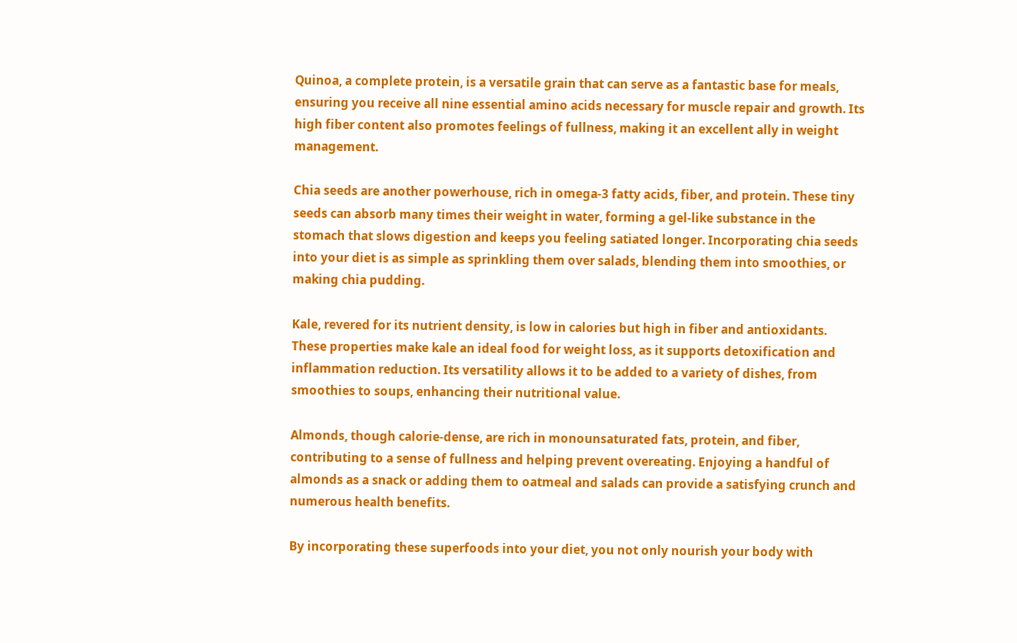Quinoa, a complete protein, is a versatile grain that can serve as a fantastic base for meals, ensuring you receive all nine essential amino acids necessary for muscle repair and growth. Its high fiber content also promotes feelings of fullness, making it an excellent ally in weight management.

Chia seeds are another powerhouse, rich in omega-3 fatty acids, fiber, and protein. These tiny seeds can absorb many times their weight in water, forming a gel-like substance in the stomach that slows digestion and keeps you feeling satiated longer. Incorporating chia seeds into your diet is as simple as sprinkling them over salads, blending them into smoothies, or making chia pudding.

Kale, revered for its nutrient density, is low in calories but high in fiber and antioxidants. These properties make kale an ideal food for weight loss, as it supports detoxification and inflammation reduction. Its versatility allows it to be added to a variety of dishes, from smoothies to soups, enhancing their nutritional value.

Almonds, though calorie-dense, are rich in monounsaturated fats, protein, and fiber, contributing to a sense of fullness and helping prevent overeating. Enjoying a handful of almonds as a snack or adding them to oatmeal and salads can provide a satisfying crunch and numerous health benefits.

By incorporating these superfoods into your diet, you not only nourish your body with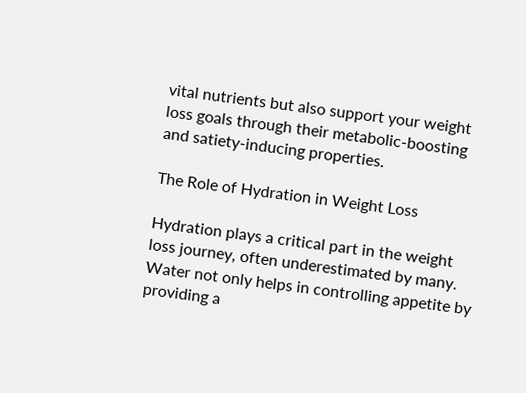vital nutrients but also support your weight loss goals through their metabolic-boosting and satiety-inducing properties.

The Role of Hydration in Weight Loss

Hydration plays a critical part in the weight loss journey, often underestimated by many. Water not only helps in controlling appetite by providing a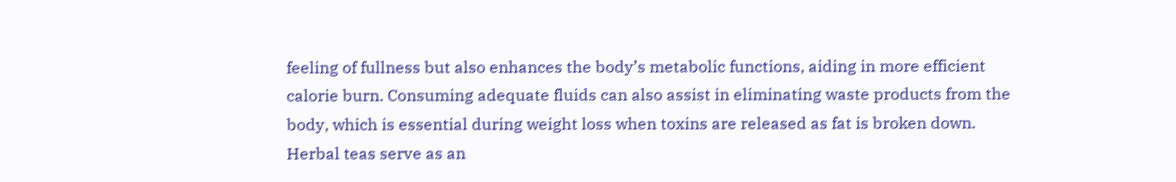feeling of fullness but also enhances the body’s metabolic functions, aiding in more efficient calorie burn. Consuming adequate fluids can also assist in eliminating waste products from the body, which is essential during weight loss when toxins are released as fat is broken down. Herbal teas serve as an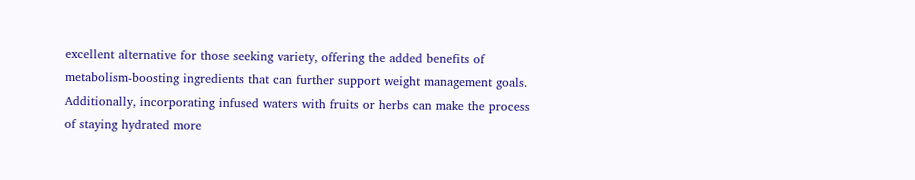excellent alternative for those seeking variety, offering the added benefits of metabolism-boosting ingredients that can further support weight management goals. Additionally, incorporating infused waters with fruits or herbs can make the process of staying hydrated more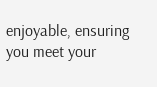enjoyable, ensuring you meet your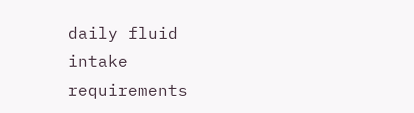daily fluid intake requirements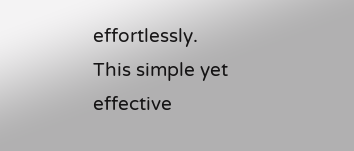effortlessly. This simple yet effective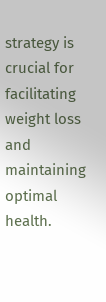strategy is crucial for facilitating weight loss and maintaining optimal health.